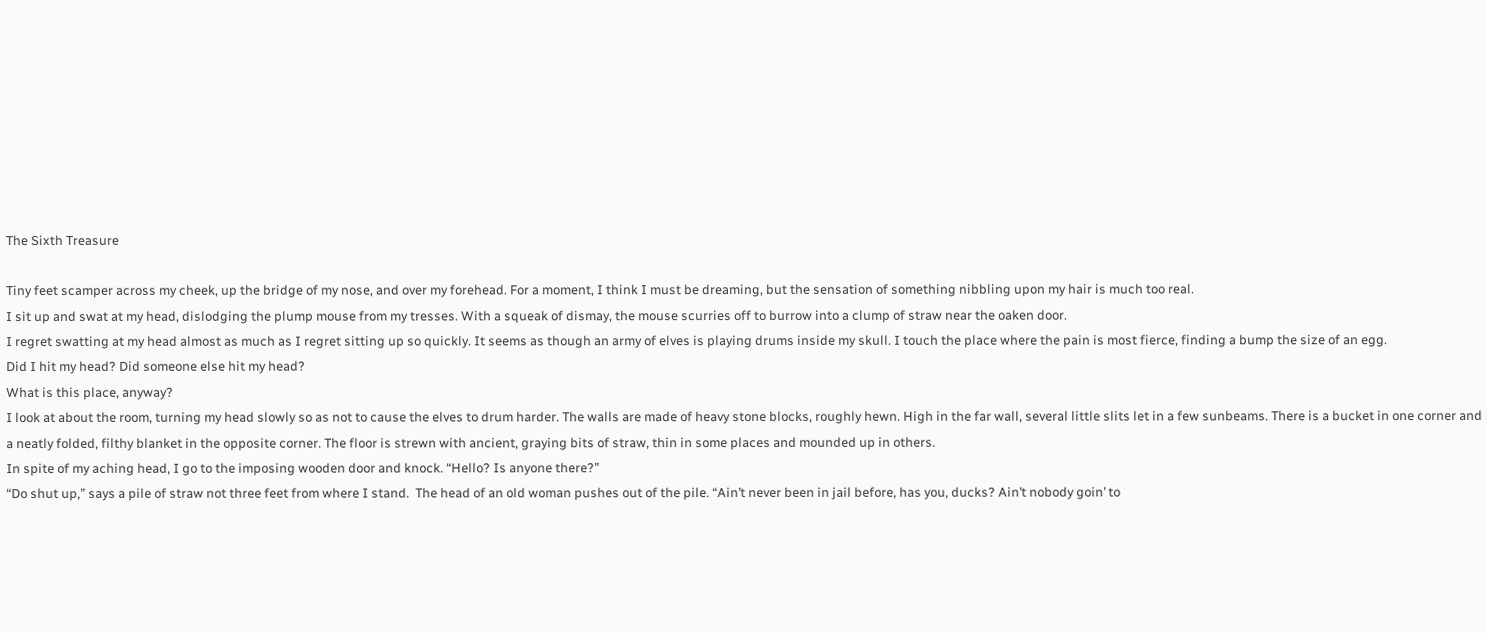The Sixth Treasure

Tiny feet scamper across my cheek, up the bridge of my nose, and over my forehead. For a moment, I think I must be dreaming, but the sensation of something nibbling upon my hair is much too real.
I sit up and swat at my head, dislodging the plump mouse from my tresses. With a squeak of dismay, the mouse scurries off to burrow into a clump of straw near the oaken door.
I regret swatting at my head almost as much as I regret sitting up so quickly. It seems as though an army of elves is playing drums inside my skull. I touch the place where the pain is most fierce, finding a bump the size of an egg.
Did I hit my head? Did someone else hit my head?
What is this place, anyway?
I look at about the room, turning my head slowly so as not to cause the elves to drum harder. The walls are made of heavy stone blocks, roughly hewn. High in the far wall, several little slits let in a few sunbeams. There is a bucket in one corner and a neatly folded, filthy blanket in the opposite corner. The floor is strewn with ancient, graying bits of straw, thin in some places and mounded up in others.
In spite of my aching head, I go to the imposing wooden door and knock. “Hello? Is anyone there?”
“Do shut up,” says a pile of straw not three feet from where I stand.  The head of an old woman pushes out of the pile. “Ain’t never been in jail before, has you, ducks? Ain’t nobody goin’ to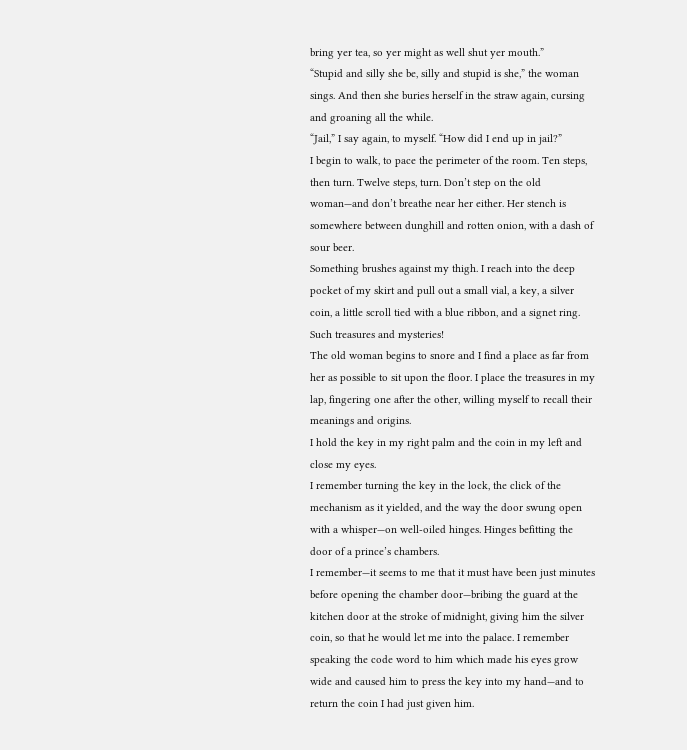bring yer tea, so yer might as well shut yer mouth.”
“Stupid and silly she be, silly and stupid is she,” the woman sings. And then she buries herself in the straw again, cursing and groaning all the while.
“Jail,” I say again, to myself. “How did I end up in jail?”
I begin to walk, to pace the perimeter of the room. Ten steps, then turn. Twelve steps, turn. Don’t step on the old woman—and don’t breathe near her either. Her stench is somewhere between dunghill and rotten onion, with a dash of sour beer.
Something brushes against my thigh. I reach into the deep pocket of my skirt and pull out a small vial, a key, a silver coin, a little scroll tied with a blue ribbon, and a signet ring. Such treasures and mysteries!
The old woman begins to snore and I find a place as far from her as possible to sit upon the floor. I place the treasures in my lap, fingering one after the other, willing myself to recall their meanings and origins.
I hold the key in my right palm and the coin in my left and close my eyes.
I remember turning the key in the lock, the click of the mechanism as it yielded, and the way the door swung open with a whisper—on well-oiled hinges. Hinges befitting the door of a prince’s chambers.
I remember—it seems to me that it must have been just minutes before opening the chamber door—bribing the guard at the kitchen door at the stroke of midnight, giving him the silver coin, so that he would let me into the palace. I remember speaking the code word to him which made his eyes grow wide and caused him to press the key into my hand—and to return the coin I had just given him.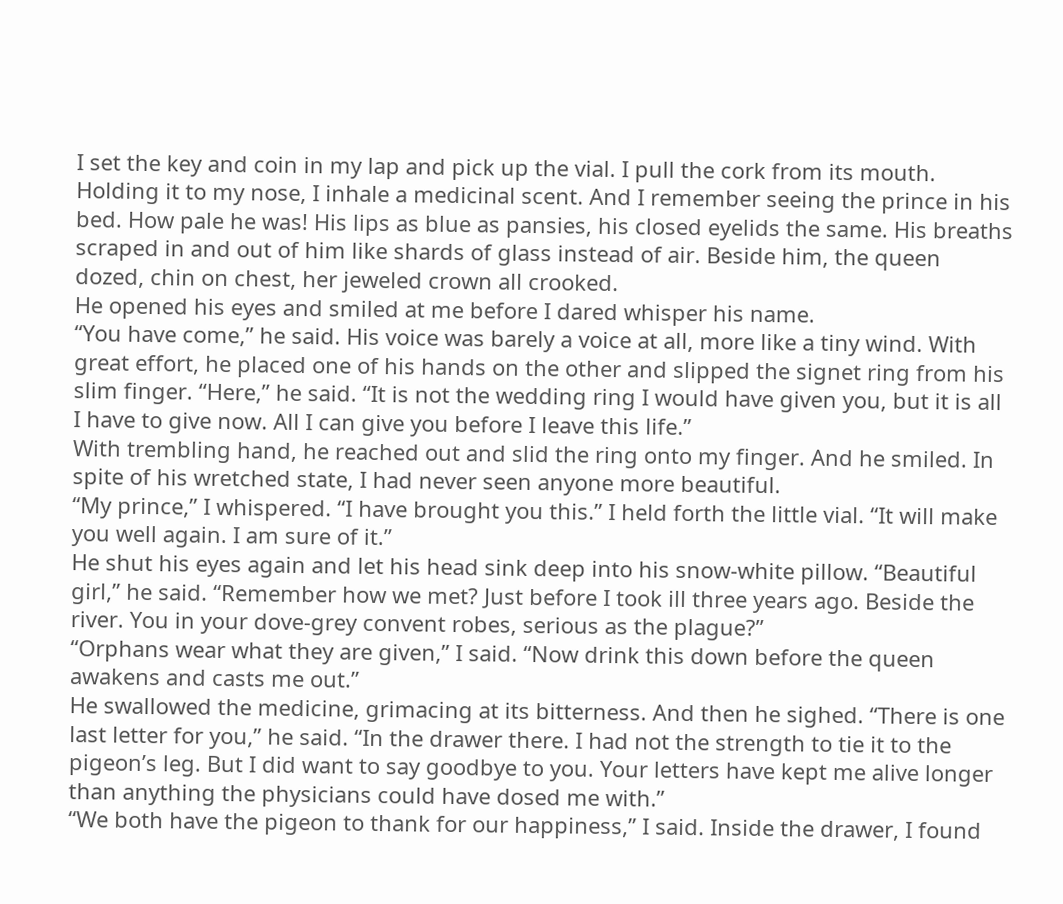I set the key and coin in my lap and pick up the vial. I pull the cork from its mouth. Holding it to my nose, I inhale a medicinal scent. And I remember seeing the prince in his bed. How pale he was! His lips as blue as pansies, his closed eyelids the same. His breaths scraped in and out of him like shards of glass instead of air. Beside him, the queen dozed, chin on chest, her jeweled crown all crooked.
He opened his eyes and smiled at me before I dared whisper his name.
“You have come,” he said. His voice was barely a voice at all, more like a tiny wind. With great effort, he placed one of his hands on the other and slipped the signet ring from his slim finger. “Here,” he said. “It is not the wedding ring I would have given you, but it is all I have to give now. All I can give you before I leave this life.”
With trembling hand, he reached out and slid the ring onto my finger. And he smiled. In spite of his wretched state, I had never seen anyone more beautiful.
“My prince,” I whispered. “I have brought you this.” I held forth the little vial. “It will make you well again. I am sure of it.”
He shut his eyes again and let his head sink deep into his snow-white pillow. “Beautiful girl,” he said. “Remember how we met? Just before I took ill three years ago. Beside the river. You in your dove-grey convent robes, serious as the plague?”
“Orphans wear what they are given,” I said. “Now drink this down before the queen awakens and casts me out.”
He swallowed the medicine, grimacing at its bitterness. And then he sighed. “There is one last letter for you,” he said. “In the drawer there. I had not the strength to tie it to the pigeon’s leg. But I did want to say goodbye to you. Your letters have kept me alive longer than anything the physicians could have dosed me with.”
“We both have the pigeon to thank for our happiness,” I said. Inside the drawer, I found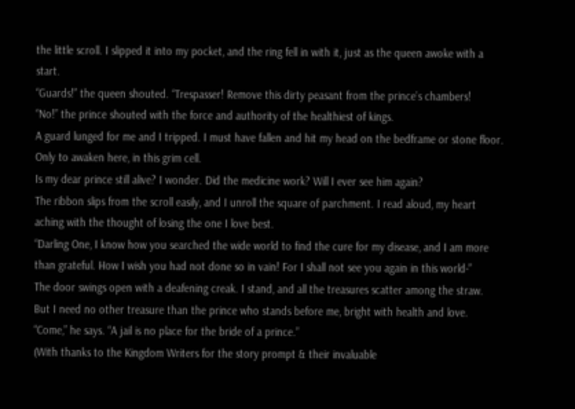the little scroll. I slipped it into my pocket, and the ring fell in with it, just as the queen awoke with a start.
“Guards!” the queen shouted. “Trespasser! Remove this dirty peasant from the prince’s chambers!
“No!” the prince shouted with the force and authority of the healthiest of kings.
A guard lunged for me and I tripped. I must have fallen and hit my head on the bedframe or stone floor.
Only to awaken here, in this grim cell.
Is my dear prince still alive? I wonder. Did the medicine work? Will I ever see him again?
The ribbon slips from the scroll easily, and I unroll the square of parchment. I read aloud, my heart aching with the thought of losing the one I love best.
“Darling One, I know how you searched the wide world to find the cure for my disease, and I am more than grateful. How I wish you had not done so in vain! For I shall not see you again in this world-”
The door swings open with a deafening creak. I stand, and all the treasures scatter among the straw.
But I need no other treasure than the prince who stands before me, bright with health and love.
“Come,” he says. “A jail is no place for the bride of a prince.”
(With thanks to the Kingdom Writers for the story prompt & their invaluable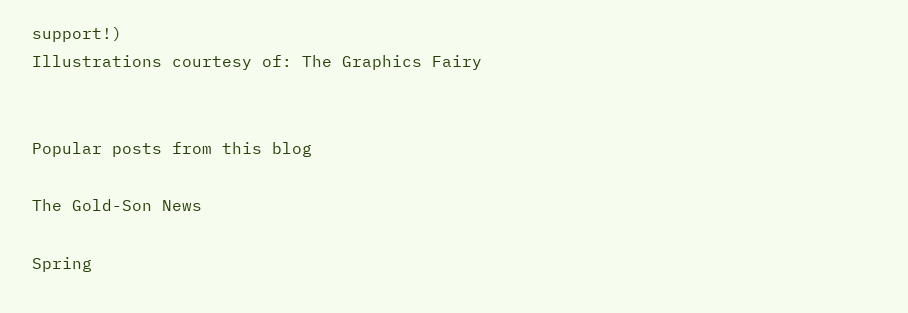support!)
Illustrations courtesy of: The Graphics Fairy


Popular posts from this blog

The Gold-Son News

Spring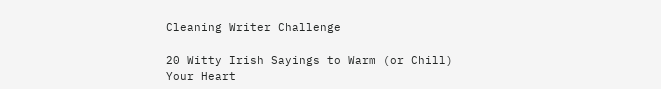Cleaning Writer Challenge

20 Witty Irish Sayings to Warm (or Chill) Your Heart